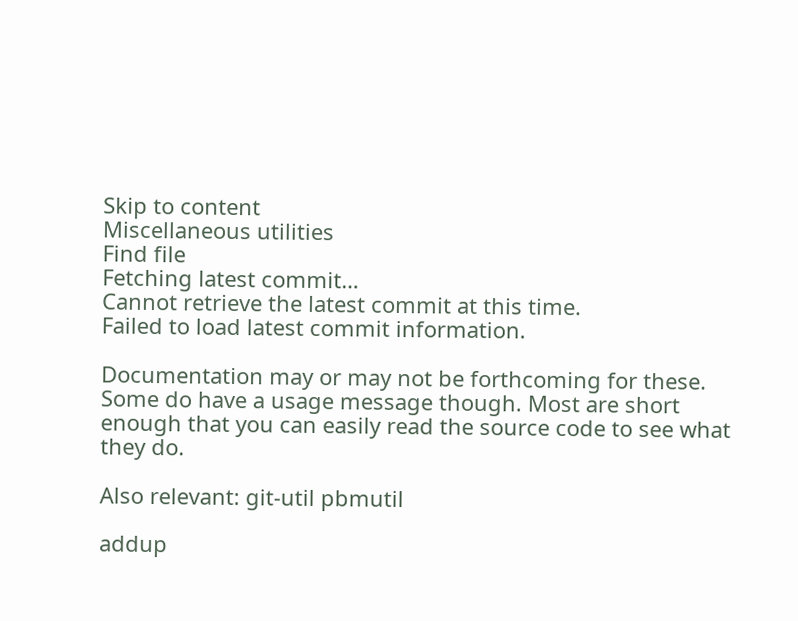Skip to content
Miscellaneous utilities
Find file
Fetching latest commit…
Cannot retrieve the latest commit at this time.
Failed to load latest commit information.

Documentation may or may not be forthcoming for these. Some do have a usage message though. Most are short enough that you can easily read the source code to see what they do.

Also relevant: git-util pbmutil

addup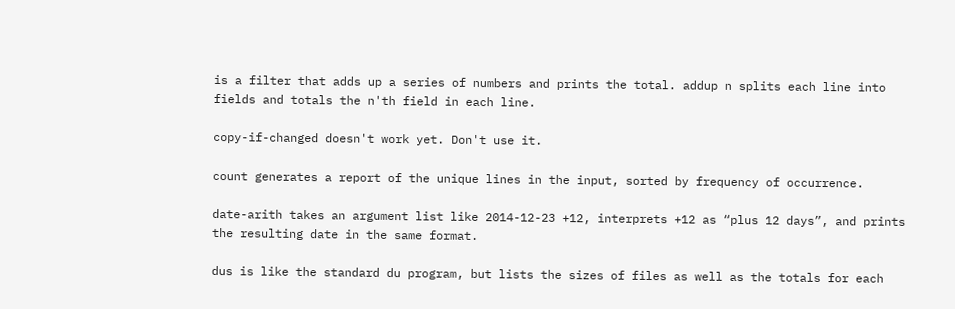is a filter that adds up a series of numbers and prints the total. addup n splits each line into fields and totals the n'th field in each line.

copy-if-changed doesn't work yet. Don't use it.

count generates a report of the unique lines in the input, sorted by frequency of occurrence.

date-arith takes an argument list like 2014-12-23 +12, interprets +12 as “plus 12 days”, and prints the resulting date in the same format.

dus is like the standard du program, but lists the sizes of files as well as the totals for each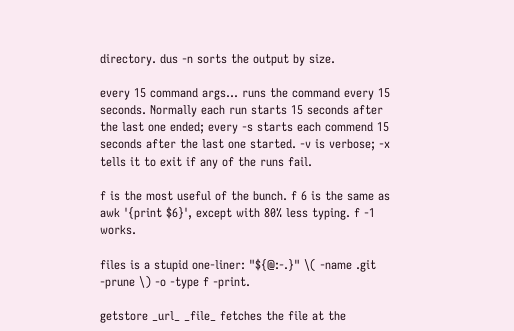directory. dus -n sorts the output by size.

every 15 command args... runs the command every 15 seconds. Normally each run starts 15 seconds after the last one ended; every -s starts each commend 15 seconds after the last one started. -v is verbose; -x tells it to exit if any of the runs fail.

f is the most useful of the bunch. f 6 is the same as awk '{print $6}', except with 80% less typing. f -1 works.

files is a stupid one-liner: "${@:-.}" \( -name .git -prune \) -o -type f -print.

getstore _url_ _file_ fetches the file at the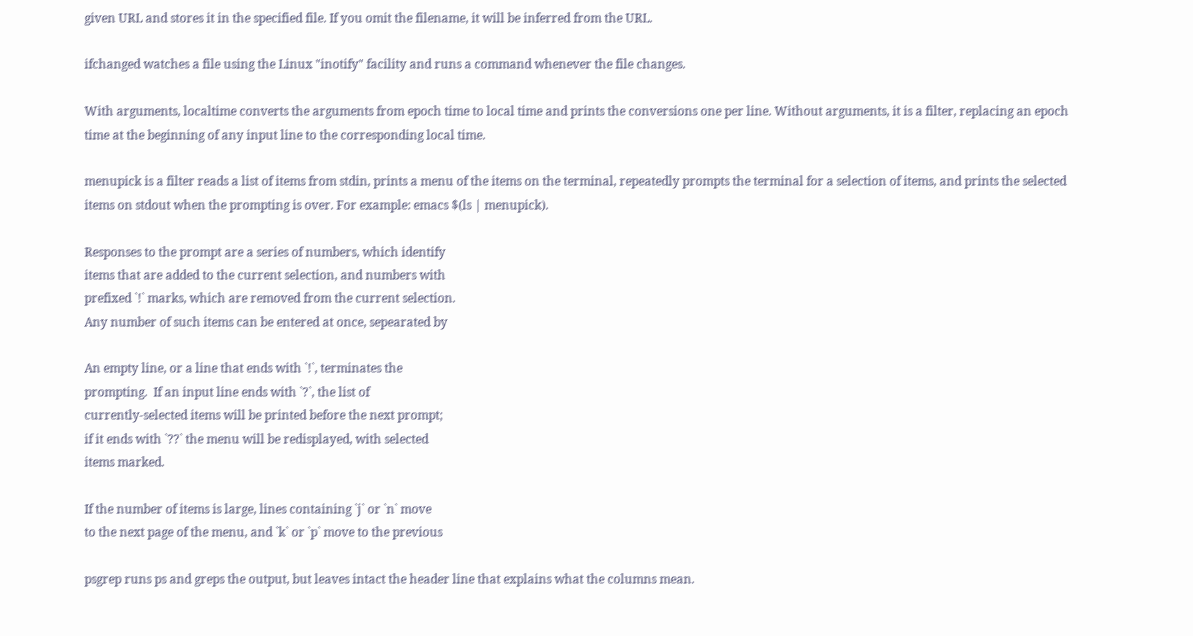given URL and stores it in the specified file. If you omit the filename, it will be inferred from the URL.

ifchanged watches a file using the Linux "inotify" facility and runs a command whenever the file changes.

With arguments, localtime converts the arguments from epoch time to local time and prints the conversions one per line. Without arguments, it is a filter, replacing an epoch time at the beginning of any input line to the corresponding local time.

menupick is a filter reads a list of items from stdin, prints a menu of the items on the terminal, repeatedly prompts the terminal for a selection of items, and prints the selected items on stdout when the prompting is over. For example: emacs $(ls | menupick).

Responses to the prompt are a series of numbers, which identify
items that are added to the current selection, and numbers with
prefixed `!` marks, which are removed from the current selection.
Any number of such items can be entered at once, sepearated by

An empty line, or a line that ends with `!`, terminates the
prompting.  If an input line ends with `?`, the list of
currently-selected items will be printed before the next prompt;
if it ends with `??` the menu will be redisplayed, with selected
items marked.

If the number of items is large, lines containing `j` or `n` move
to the next page of the menu, and `k` or `p` move to the previous

psgrep runs ps and greps the output, but leaves intact the header line that explains what the columns mean.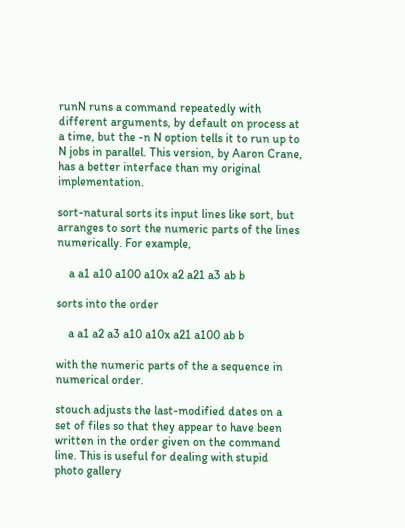runN runs a command repeatedly with different arguments, by default on process at a time, but the -n N option tells it to run up to N jobs in parallel. This version, by Aaron Crane, has a better interface than my original implementation.

sort-natural sorts its input lines like sort, but arranges to sort the numeric parts of the lines numerically. For example,

    a a1 a10 a100 a10x a2 a21 a3 ab b

sorts into the order

    a a1 a2 a3 a10 a10x a21 a100 ab b

with the numeric parts of the a sequence in numerical order.

stouch adjusts the last-modified dates on a set of files so that they appear to have been written in the order given on the command line. This is useful for dealing with stupid photo gallery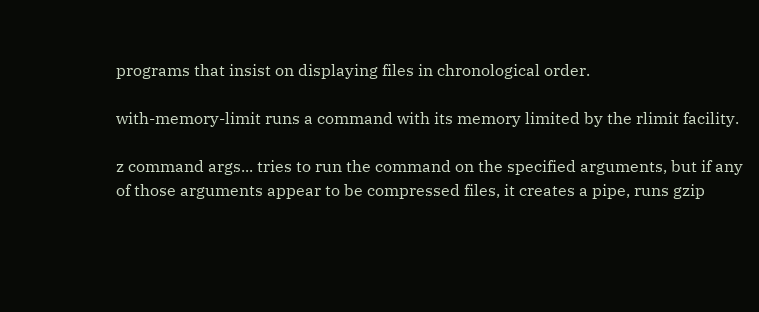programs that insist on displaying files in chronological order.

with-memory-limit runs a command with its memory limited by the rlimit facility.

z command args... tries to run the command on the specified arguments, but if any of those arguments appear to be compressed files, it creates a pipe, runs gzip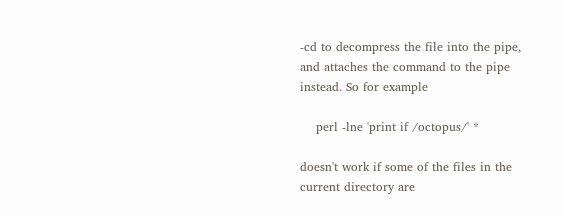-cd to decompress the file into the pipe, and attaches the command to the pipe instead. So for example

    perl -lne 'print if /octopus/' *

doesn't work if some of the files in the current directory are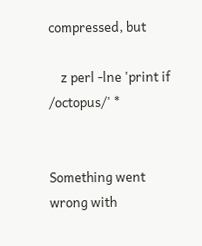compressed, but

    z perl -lne 'print if /octopus/' *


Something went wrong with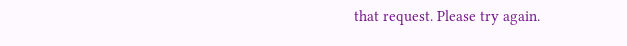that request. Please try again.